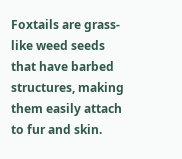Foxtails are grass-like weed seeds that have barbed structures, making them easily attach to fur and skin.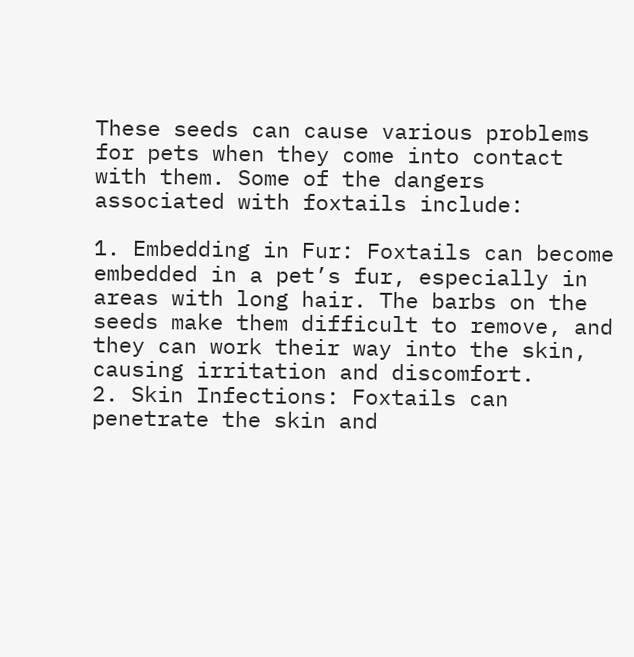These seeds can cause various problems for pets when they come into contact with them. Some of the dangers associated with foxtails include:

1. Embedding in Fur: Foxtails can become embedded in a pet’s fur, especially in areas with long hair. The barbs on the seeds make them difficult to remove, and they can work their way into the skin, causing irritation and discomfort.
2. Skin Infections: Foxtails can penetrate the skin and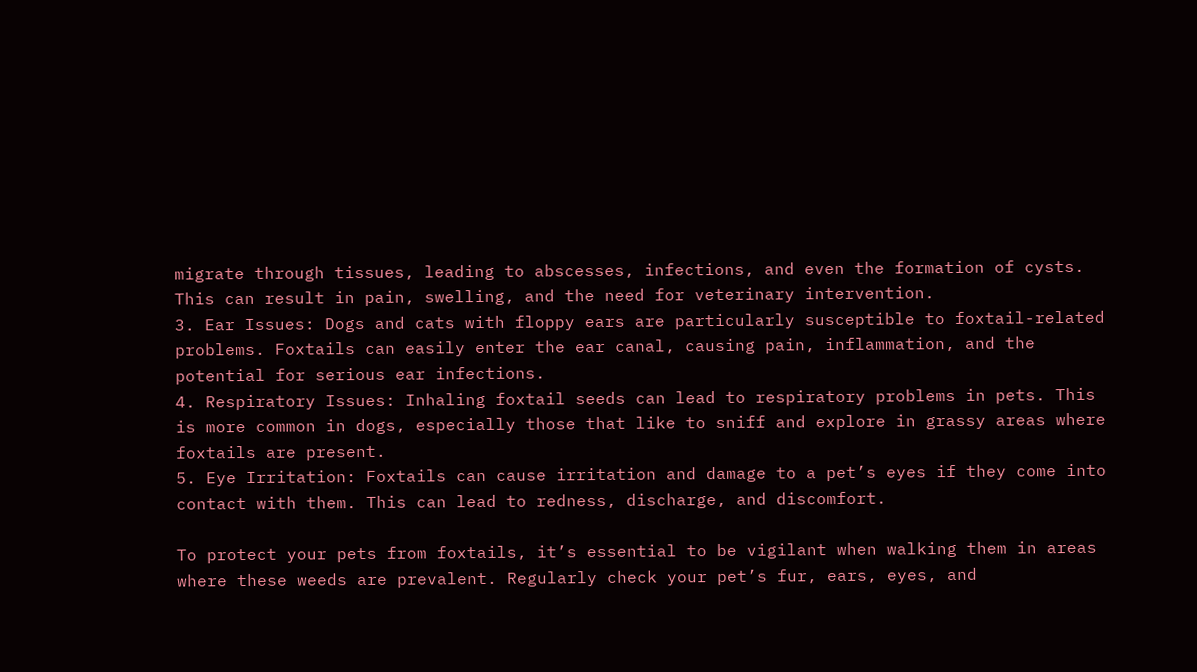migrate through tissues, leading to abscesses, infections, and even the formation of cysts. This can result in pain, swelling, and the need for veterinary intervention.
3. Ear Issues: Dogs and cats with floppy ears are particularly susceptible to foxtail-related problems. Foxtails can easily enter the ear canal, causing pain, inflammation, and the potential for serious ear infections.
4. Respiratory Issues: Inhaling foxtail seeds can lead to respiratory problems in pets. This is more common in dogs, especially those that like to sniff and explore in grassy areas where foxtails are present.
5. Eye Irritation: Foxtails can cause irritation and damage to a pet’s eyes if they come into contact with them. This can lead to redness, discharge, and discomfort.

To protect your pets from foxtails, it’s essential to be vigilant when walking them in areas where these weeds are prevalent. Regularly check your pet’s fur, ears, eyes, and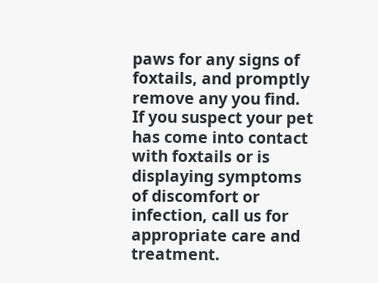paws for any signs of foxtails, and promptly remove any you find. If you suspect your pet has come into contact with foxtails or is displaying symptoms of discomfort or infection, call us for appropriate care and treatment.